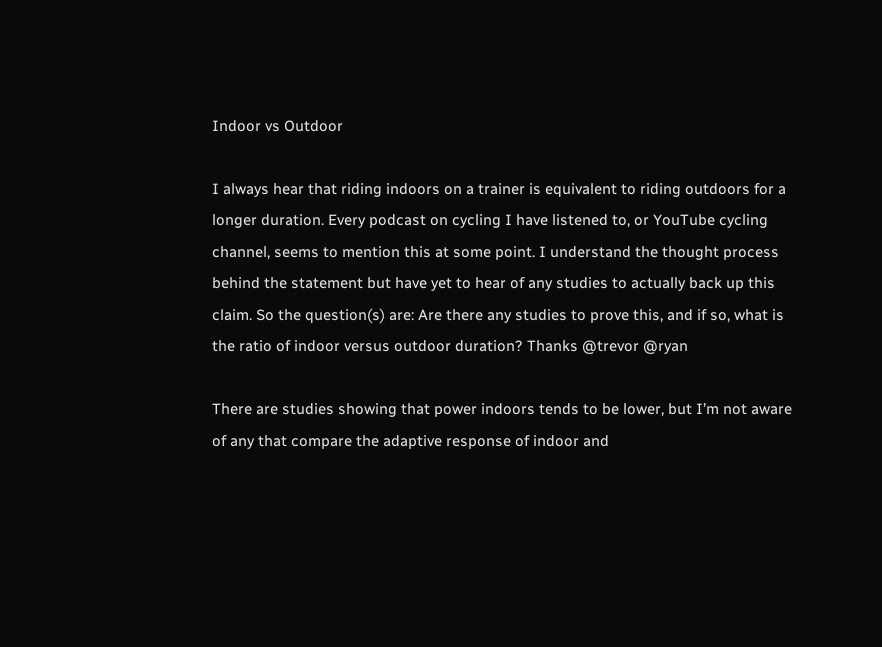Indoor vs Outdoor

I always hear that riding indoors on a trainer is equivalent to riding outdoors for a longer duration. Every podcast on cycling I have listened to, or YouTube cycling channel, seems to mention this at some point. I understand the thought process behind the statement but have yet to hear of any studies to actually back up this claim. So the question(s) are: Are there any studies to prove this, and if so, what is the ratio of indoor versus outdoor duration? Thanks @trevor @ryan

There are studies showing that power indoors tends to be lower, but I’m not aware of any that compare the adaptive response of indoor and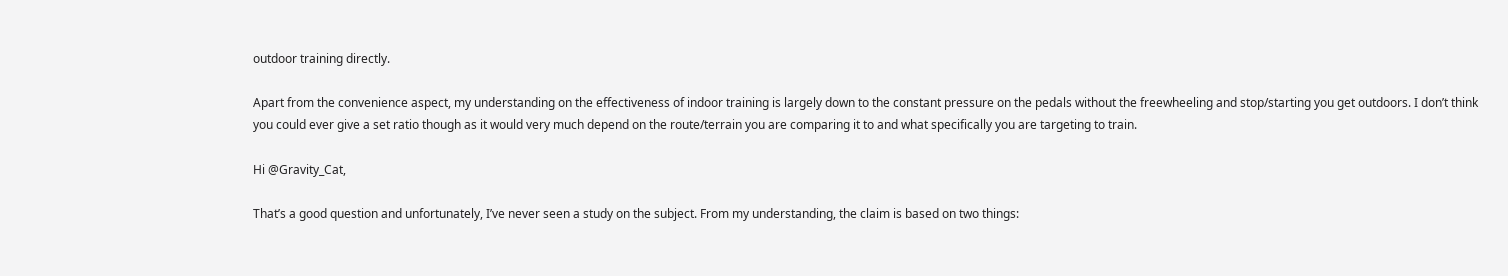outdoor training directly.

Apart from the convenience aspect, my understanding on the effectiveness of indoor training is largely down to the constant pressure on the pedals without the freewheeling and stop/starting you get outdoors. I don’t think you could ever give a set ratio though as it would very much depend on the route/terrain you are comparing it to and what specifically you are targeting to train.

Hi @Gravity_Cat,

That’s a good question and unfortunately, I’ve never seen a study on the subject. From my understanding, the claim is based on two things: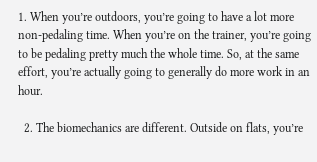1. When you’re outdoors, you’re going to have a lot more non-pedaling time. When you’re on the trainer, you’re going to be pedaling pretty much the whole time. So, at the same effort, you’re actually going to generally do more work in an hour.

  2. The biomechanics are different. Outside on flats, you’re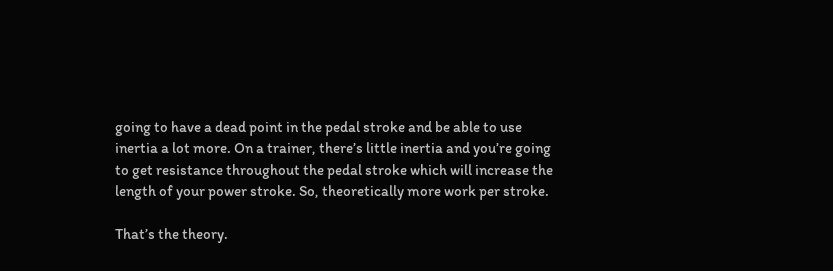going to have a dead point in the pedal stroke and be able to use inertia a lot more. On a trainer, there’s little inertia and you’re going to get resistance throughout the pedal stroke which will increase the length of your power stroke. So, theoretically more work per stroke.

That’s the theory.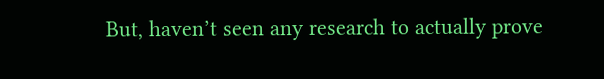But, haven’t seen any research to actually prove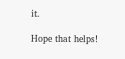it.

Hope that helps!